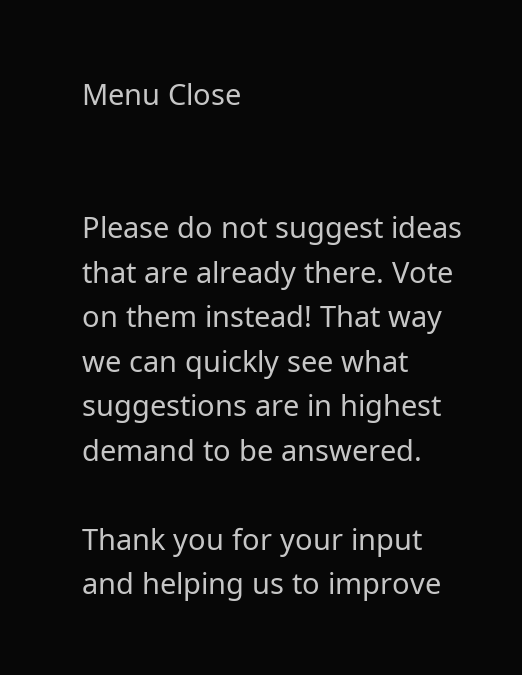Menu Close


Please do not suggest ideas that are already there. Vote on them instead! That way we can quickly see what suggestions are in highest demand to be answered.

Thank you for your input and helping us to improve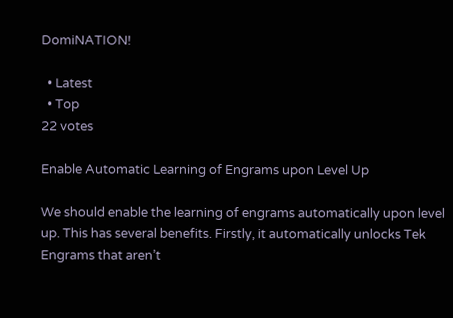DomiNATION!

  • Latest
  • Top
22 votes

Enable Automatic Learning of Engrams upon Level Up

We should enable the learning of engrams automatically upon level up. This has several benefits. Firstly, it automatically unlocks Tek Engrams that aren’t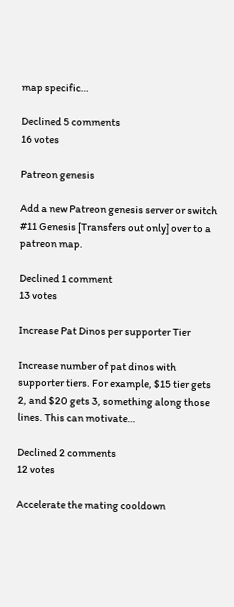map specific…

Declined 5 comments
16 votes

Patreon genesis

Add a new Patreon genesis server or switch #11 Genesis [Transfers out only] over to a patreon map.

Declined 1 comment
13 votes

Increase Pat Dinos per supporter Tier

Increase number of pat dinos with supporter tiers. For example, $15 tier gets 2, and $20 gets 3, something along those lines. This can motivate…

Declined 2 comments
12 votes

Accelerate the mating cooldown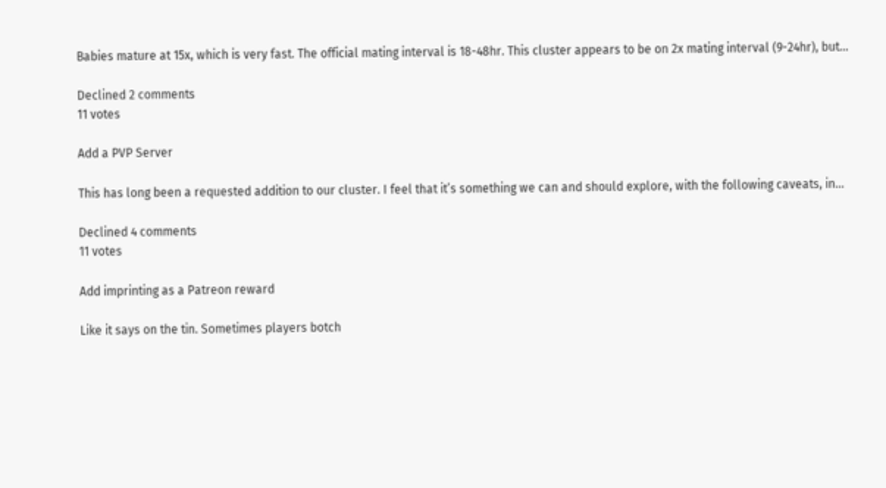Babies mature at 15x, which is very fast. The official mating interval is 18-48hr. This cluster appears to be on 2x mating interval (9-24hr), but…

Declined 2 comments
11 votes

Add a PVP Server

This has long been a requested addition to our cluster. I feel that it’s something we can and should explore, with the following caveats, in…

Declined 4 comments
11 votes

Add imprinting as a Patreon reward

Like it says on the tin. Sometimes players botch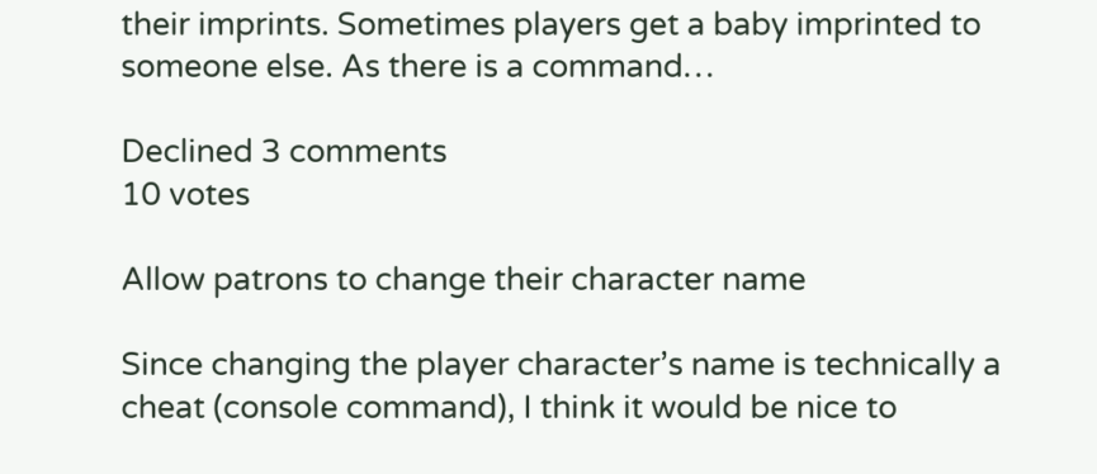their imprints. Sometimes players get a baby imprinted to someone else. As there is a command…

Declined 3 comments
10 votes

Allow patrons to change their character name

Since changing the player character’s name is technically a cheat (console command), I think it would be nice to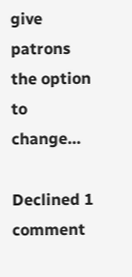give patrons the option to change…

Declined 1 comment